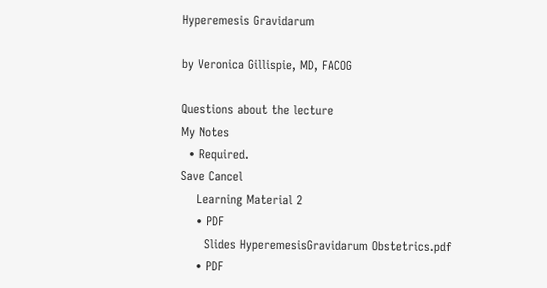Hyperemesis Gravidarum

by Veronica Gillispie, MD, FACOG

Questions about the lecture
My Notes
  • Required.
Save Cancel
    Learning Material 2
    • PDF
      Slides HyperemesisGravidarum Obstetrics.pdf
    • PDF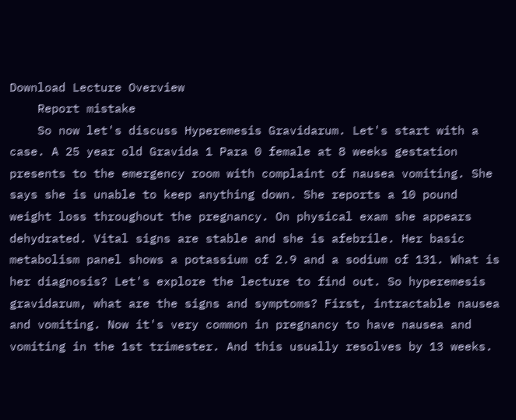Download Lecture Overview
    Report mistake
    So now let's discuss Hyperemesis Gravidarum. Let's start with a case. A 25 year old Gravida 1 Para 0 female at 8 weeks gestation presents to the emergency room with complaint of nausea vomiting. She says she is unable to keep anything down. She reports a 10 pound weight loss throughout the pregnancy. On physical exam she appears dehydrated. Vital signs are stable and she is afebrile. Her basic metabolism panel shows a potassium of 2.9 and a sodium of 131. What is her diagnosis? Let's explore the lecture to find out. So hyperemesis gravidarum, what are the signs and symptoms? First, intractable nausea and vomiting. Now it's very common in pregnancy to have nausea and vomiting in the 1st trimester. And this usually resolves by 13 weeks.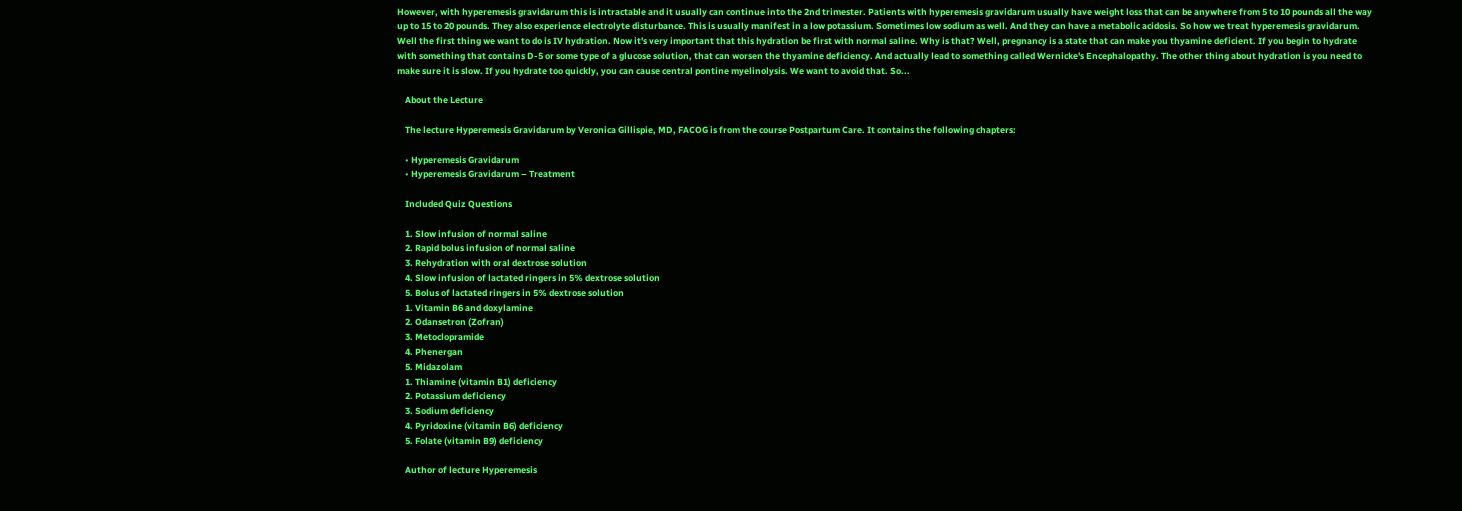However, with hyperemesis gravidarum this is intractable and it usually can continue into the 2nd trimester. Patients with hyperemesis gravidarum usually have weight loss that can be anywhere from 5 to 10 pounds all the way up to 15 to 20 pounds. They also experience electrolyte disturbance. This is usually manifest in a low potassium. Sometimes low sodium as well. And they can have a metabolic acidosis. So how we treat hyperemesis gravidarum. Well the first thing we want to do is IV hydration. Now it's very important that this hydration be first with normal saline. Why is that? Well, pregnancy is a state that can make you thyamine deficient. If you begin to hydrate with something that contains D-5 or some type of a glucose solution, that can worsen the thyamine deficiency. And actually lead to something called Wernicke's Encephalopathy. The other thing about hydration is you need to make sure it is slow. If you hydrate too quickly, you can cause central pontine myelinolysis. We want to avoid that. So...

    About the Lecture

    The lecture Hyperemesis Gravidarum by Veronica Gillispie, MD, FACOG is from the course Postpartum Care. It contains the following chapters:

    • Hyperemesis Gravidarum
    • Hyperemesis Gravidarum – Treatment

    Included Quiz Questions

    1. Slow infusion of normal saline
    2. Rapid bolus infusion of normal saline
    3. Rehydration with oral dextrose solution
    4. Slow infusion of lactated ringers in 5% dextrose solution
    5. Bolus of lactated ringers in 5% dextrose solution
    1. Vitamin B6 and doxylamine
    2. Odansetron (Zofran)
    3. Metoclopramide
    4. Phenergan
    5. Midazolam
    1. Thiamine (vitamin B1) deficiency
    2. Potassium deficiency
    3. Sodium deficiency
    4. Pyridoxine (vitamin B6) deficiency
    5. Folate (vitamin B9) deficiency

    Author of lecture Hyperemesis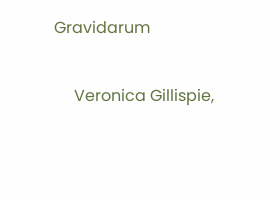Gravidarum

     Veronica Gillispie,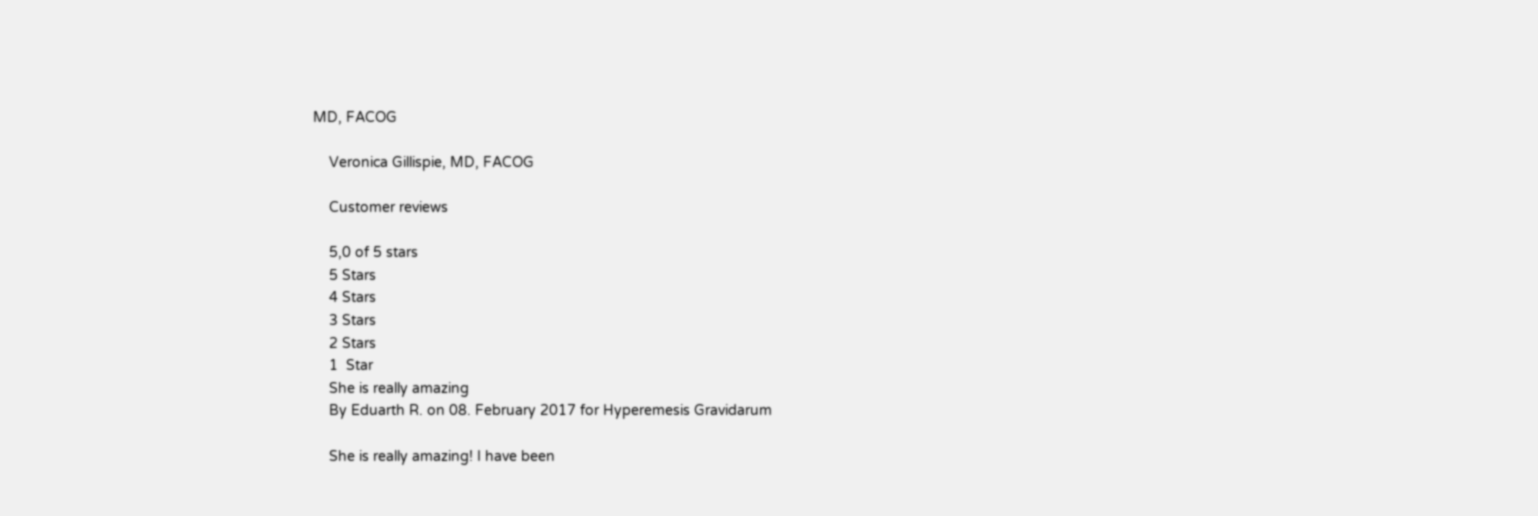MD, FACOG

    Veronica Gillispie, MD, FACOG

    Customer reviews

    5,0 of 5 stars
    5 Stars
    4 Stars
    3 Stars
    2 Stars
    1  Star
    She is really amazing
    By Eduarth R. on 08. February 2017 for Hyperemesis Gravidarum

    She is really amazing! I have been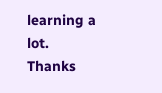learning a lot. Thanks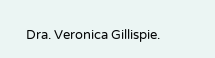Dra. Veronica Gillispie.